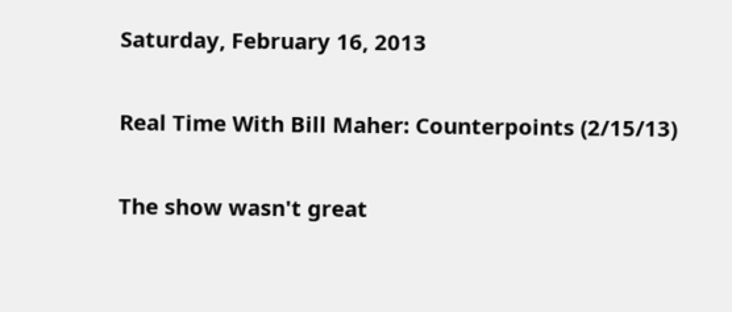Saturday, February 16, 2013

Real Time With Bill Maher: Counterpoints (2/15/13)

The show wasn't great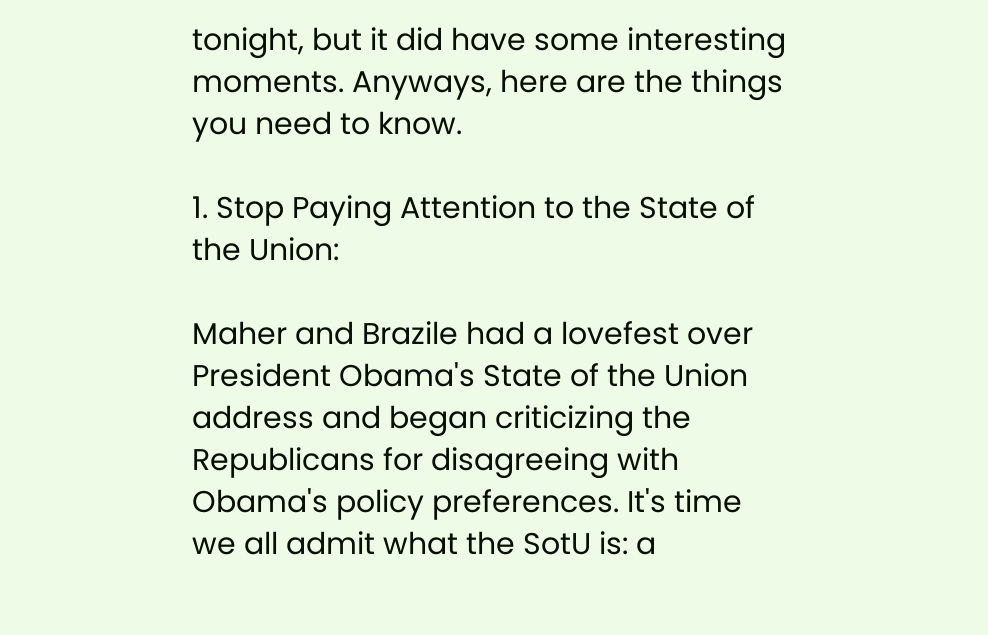tonight, but it did have some interesting moments. Anyways, here are the things you need to know.

1. Stop Paying Attention to the State of the Union:

Maher and Brazile had a lovefest over President Obama's State of the Union address and began criticizing the Republicans for disagreeing with Obama's policy preferences. It's time we all admit what the SotU is: a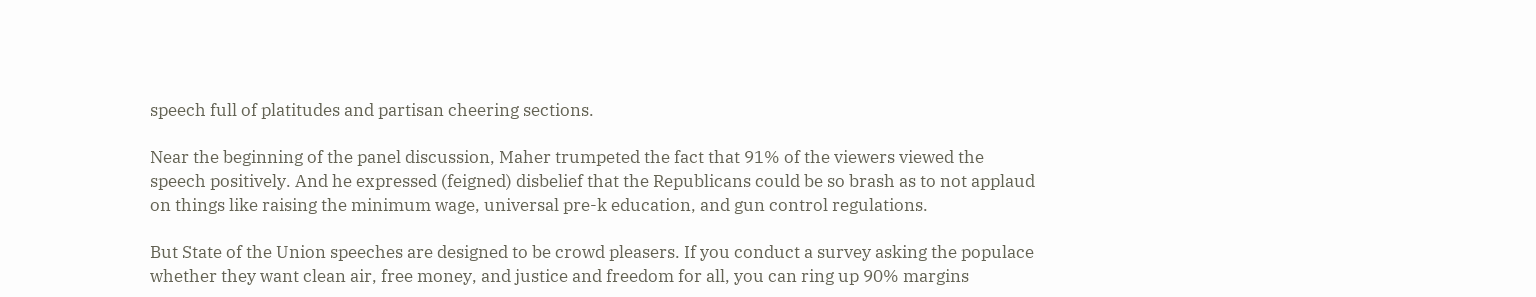speech full of platitudes and partisan cheering sections.

Near the beginning of the panel discussion, Maher trumpeted the fact that 91% of the viewers viewed the speech positively. And he expressed (feigned) disbelief that the Republicans could be so brash as to not applaud on things like raising the minimum wage, universal pre-k education, and gun control regulations.

But State of the Union speeches are designed to be crowd pleasers. If you conduct a survey asking the populace whether they want clean air, free money, and justice and freedom for all, you can ring up 90% margins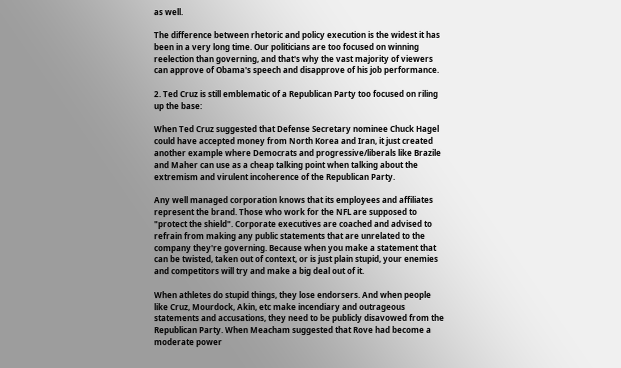as well.

The difference between rhetoric and policy execution is the widest it has been in a very long time. Our politicians are too focused on winning reelection than governing, and that's why the vast majority of viewers can approve of Obama's speech and disapprove of his job performance.

2. Ted Cruz is still emblematic of a Republican Party too focused on riling up the base:

When Ted Cruz suggested that Defense Secretary nominee Chuck Hagel could have accepted money from North Korea and Iran, it just created another example where Democrats and progressive/liberals like Brazile and Maher can use as a cheap talking point when talking about the extremism and virulent incoherence of the Republican Party.

Any well managed corporation knows that its employees and affiliates represent the brand. Those who work for the NFL are supposed to "protect the shield". Corporate executives are coached and advised to refrain from making any public statements that are unrelated to the company they're governing. Because when you make a statement that can be twisted, taken out of context, or is just plain stupid, your enemies and competitors will try and make a big deal out of it.

When athletes do stupid things, they lose endorsers. And when people like Cruz, Mourdock, Akin, etc make incendiary and outrageous statements and accusations, they need to be publicly disavowed from the Republican Party. When Meacham suggested that Rove had become a moderate power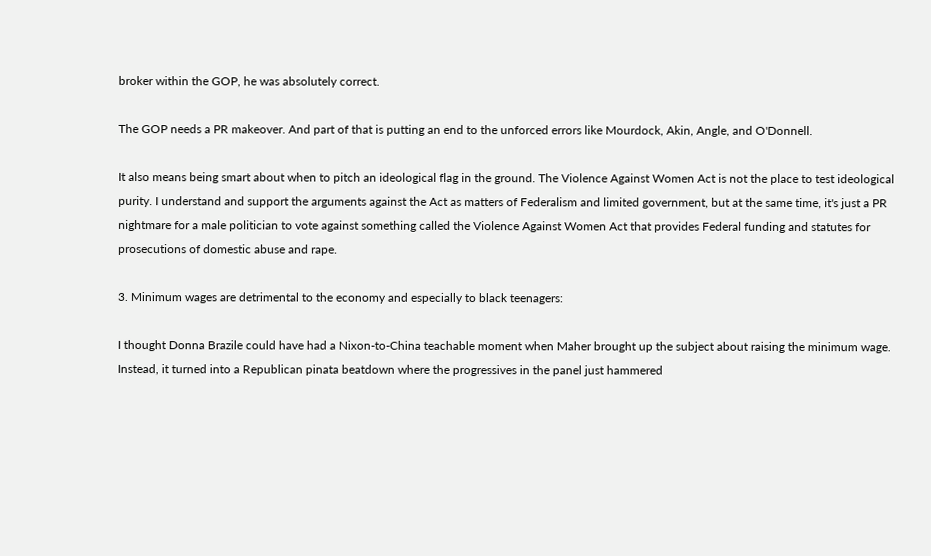broker within the GOP, he was absolutely correct.

The GOP needs a PR makeover. And part of that is putting an end to the unforced errors like Mourdock, Akin, Angle, and O'Donnell.

It also means being smart about when to pitch an ideological flag in the ground. The Violence Against Women Act is not the place to test ideological purity. I understand and support the arguments against the Act as matters of Federalism and limited government, but at the same time, it's just a PR nightmare for a male politician to vote against something called the Violence Against Women Act that provides Federal funding and statutes for prosecutions of domestic abuse and rape.

3. Minimum wages are detrimental to the economy and especially to black teenagers:

I thought Donna Brazile could have had a Nixon-to-China teachable moment when Maher brought up the subject about raising the minimum wage. Instead, it turned into a Republican pinata beatdown where the progressives in the panel just hammered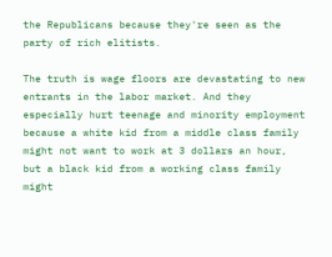the Republicans because they're seen as the party of rich elitists.

The truth is wage floors are devastating to new entrants in the labor market. And they especially hurt teenage and minority employment because a white kid from a middle class family might not want to work at 3 dollars an hour, but a black kid from a working class family might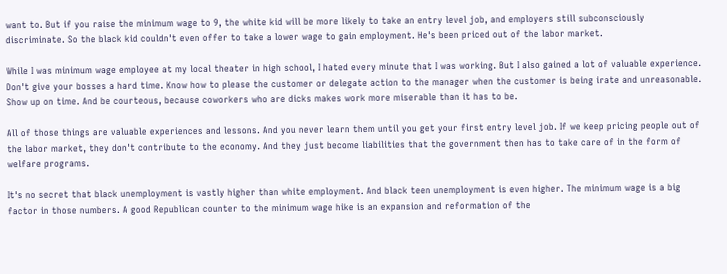want to. But if you raise the minimum wage to 9, the white kid will be more likely to take an entry level job, and employers still subconsciously discriminate. So the black kid couldn't even offer to take a lower wage to gain employment. He's been priced out of the labor market.

While I was minimum wage employee at my local theater in high school, I hated every minute that I was working. But I also gained a lot of valuable experience. Don't give your bosses a hard time. Know how to please the customer or delegate action to the manager when the customer is being irate and unreasonable. Show up on time. And be courteous, because coworkers who are dicks makes work more miserable than it has to be.

All of those things are valuable experiences and lessons. And you never learn them until you get your first entry level job. If we keep pricing people out of the labor market, they don't contribute to the economy. And they just become liabilities that the government then has to take care of in the form of welfare programs.

It's no secret that black unemployment is vastly higher than white employment. And black teen unemployment is even higher. The minimum wage is a big factor in those numbers. A good Republican counter to the minimum wage hike is an expansion and reformation of the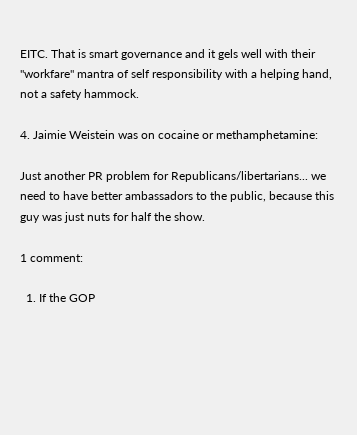EITC. That is smart governance and it gels well with their "workfare" mantra of self responsibility with a helping hand, not a safety hammock.

4. Jaimie Weistein was on cocaine or methamphetamine:

Just another PR problem for Republicans/libertarians... we need to have better ambassadors to the public, because this guy was just nuts for half the show.

1 comment:

  1. If the GOP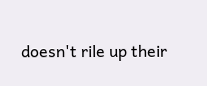doesn't rile up their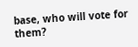base, who will vote for them?